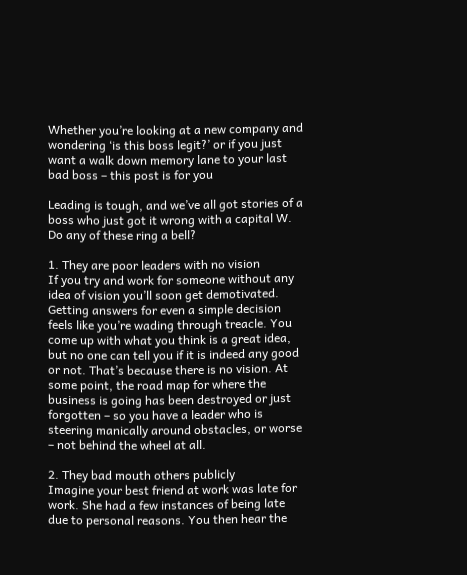Whether you’re looking at a new company and wondering ‘is this boss legit?’ or if you just want a walk down memory lane to your last bad boss – this post is for you

Leading is tough, and we’ve all got stories of a boss who just got it wrong with a capital W. Do any of these ring a bell?

1. They are poor leaders with no vision
If you try and work for someone without any idea of vision you’ll soon get demotivated. Getting answers for even a simple decision feels like you’re wading through treacle. You come up with what you think is a great idea, but no one can tell you if it is indeed any good or not. That’s because there is no vision. At some point, the road map for where the business is going has been destroyed or just forgotten – so you have a leader who is steering manically around obstacles, or worse – not behind the wheel at all.

2. They bad mouth others publicly
Imagine your best friend at work was late for work. She had a few instances of being late due to personal reasons. You then hear the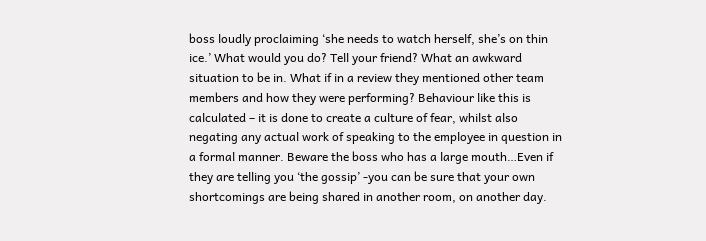boss loudly proclaiming ‘she needs to watch herself, she’s on thin ice.’ What would you do? Tell your friend? What an awkward situation to be in. What if in a review they mentioned other team members and how they were performing? Behaviour like this is calculated – it is done to create a culture of fear, whilst also negating any actual work of speaking to the employee in question in a formal manner. Beware the boss who has a large mouth…Even if they are telling you ‘the gossip’ -you can be sure that your own shortcomings are being shared in another room, on another day.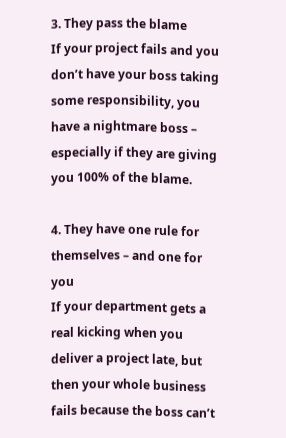3. They pass the blame
If your project fails and you don’t have your boss taking some responsibility, you have a nightmare boss – especially if they are giving you 100% of the blame.

4. They have one rule for themselves – and one for you
If your department gets a real kicking when you deliver a project late, but then your whole business fails because the boss can’t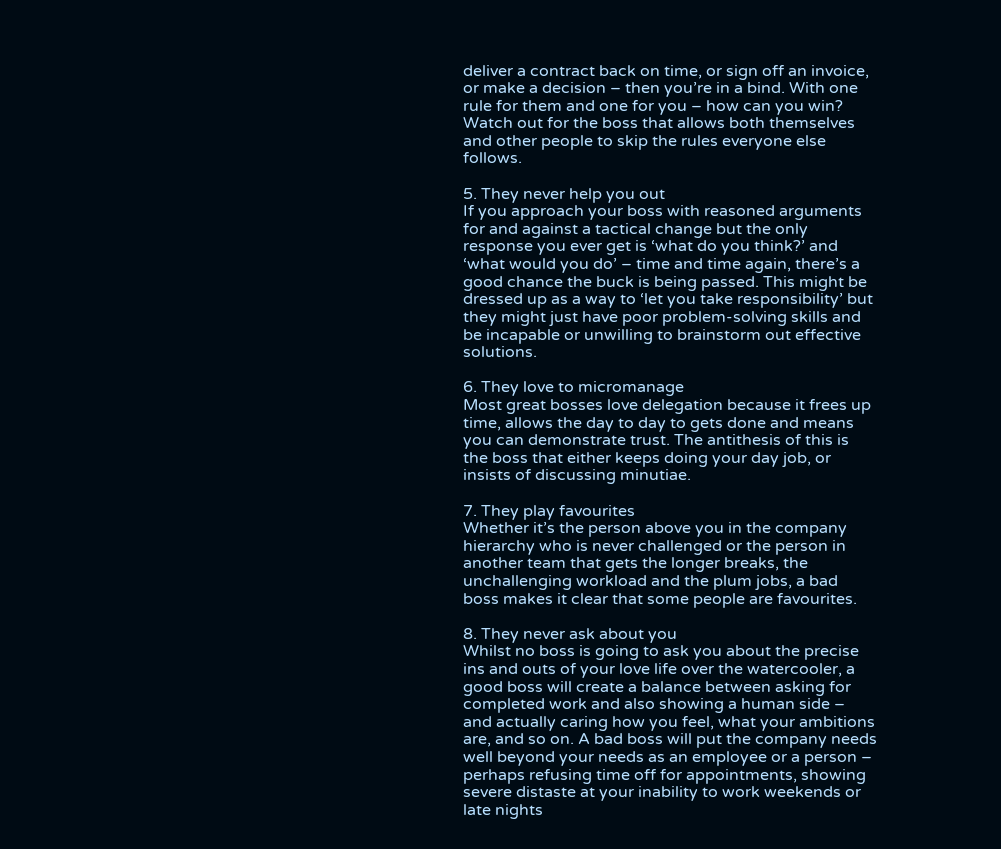deliver a contract back on time, or sign off an invoice, or make a decision – then you’re in a bind. With one rule for them and one for you – how can you win? Watch out for the boss that allows both themselves and other people to skip the rules everyone else follows.

5. They never help you out
If you approach your boss with reasoned arguments for and against a tactical change but the only response you ever get is ‘what do you think?’ and ‘what would you do’ – time and time again, there’s a good chance the buck is being passed. This might be dressed up as a way to ‘let you take responsibility’ but they might just have poor problem-solving skills and be incapable or unwilling to brainstorm out effective solutions.

6. They love to micromanage
Most great bosses love delegation because it frees up time, allows the day to day to gets done and means you can demonstrate trust. The antithesis of this is the boss that either keeps doing your day job, or insists of discussing minutiae.

7. They play favourites
Whether it’s the person above you in the company hierarchy who is never challenged or the person in another team that gets the longer breaks, the unchallenging workload and the plum jobs, a bad boss makes it clear that some people are favourites.

8. They never ask about you
Whilst no boss is going to ask you about the precise ins and outs of your love life over the watercooler, a good boss will create a balance between asking for completed work and also showing a human side – and actually caring how you feel, what your ambitions are, and so on. A bad boss will put the company needs well beyond your needs as an employee or a person – perhaps refusing time off for appointments, showing severe distaste at your inability to work weekends or late nights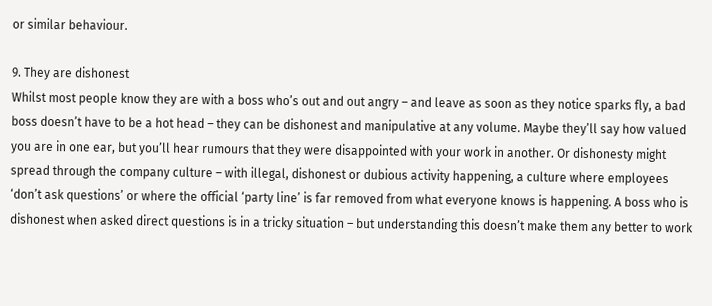or similar behaviour.

9. They are dishonest
Whilst most people know they are with a boss who’s out and out angry – and leave as soon as they notice sparks fly, a bad boss doesn’t have to be a hot head – they can be dishonest and manipulative at any volume. Maybe they’ll say how valued you are in one ear, but you’ll hear rumours that they were disappointed with your work in another. Or dishonesty might spread through the company culture – with illegal, dishonest or dubious activity happening, a culture where employees ‘don’t ask questions’ or where the official ‘party line’ is far removed from what everyone knows is happening. A boss who is dishonest when asked direct questions is in a tricky situation – but understanding this doesn’t make them any better to work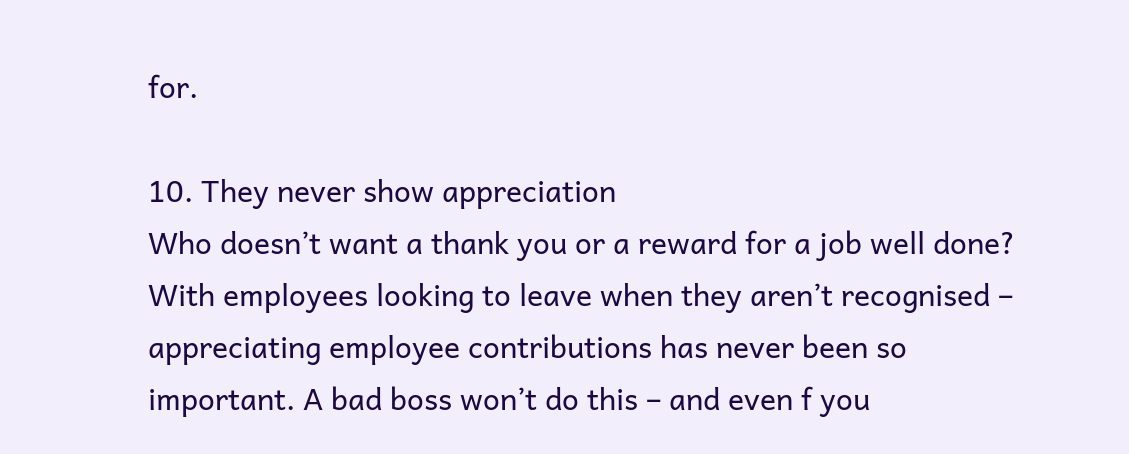for.

10. They never show appreciation
Who doesn’t want a thank you or a reward for a job well done? With employees looking to leave when they aren’t recognised – appreciating employee contributions has never been so important. A bad boss won’t do this – and even f you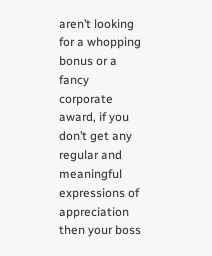aren’t looking for a whopping bonus or a fancy corporate award, if you don’t get any regular and meaningful expressions of appreciation then your boss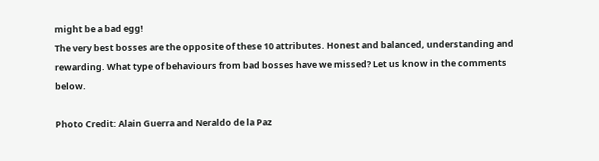might be a bad egg!
The very best bosses are the opposite of these 10 attributes. Honest and balanced, understanding and rewarding. What type of behaviours from bad bosses have we missed? Let us know in the comments below.

Photo Credit: Alain Guerra and Neraldo de la Paz